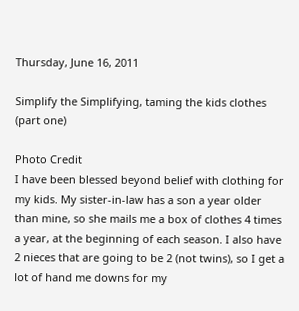Thursday, June 16, 2011

Simplify the Simplifying, taming the kids clothes (part one)

Photo Credit
I have been blessed beyond belief with clothing for my kids. My sister-in-law has a son a year older than mine, so she mails me a box of clothes 4 times a year, at the beginning of each season. I also have 2 nieces that are going to be 2 (not twins), so I get a lot of hand me downs for my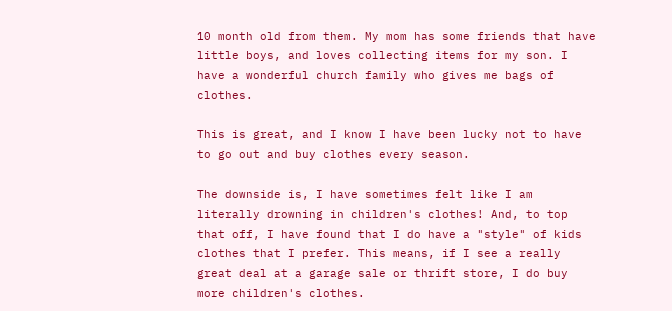10 month old from them. My mom has some friends that have little boys, and loves collecting items for my son. I have a wonderful church family who gives me bags of clothes.

This is great, and I know I have been lucky not to have to go out and buy clothes every season.

The downside is, I have sometimes felt like I am literally drowning in children's clothes! And, to top that off, I have found that I do have a "style" of kids clothes that I prefer. This means, if I see a really great deal at a garage sale or thrift store, I do buy more children's clothes.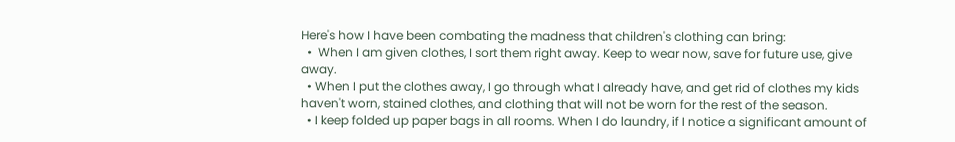Here's how I have been combating the madness that children's clothing can bring:
  •  When I am given clothes, I sort them right away. Keep to wear now, save for future use, give away.
  • When I put the clothes away, I go through what I already have, and get rid of clothes my kids haven't worn, stained clothes, and clothing that will not be worn for the rest of the season.
  • I keep folded up paper bags in all rooms. When I do laundry, if I notice a significant amount of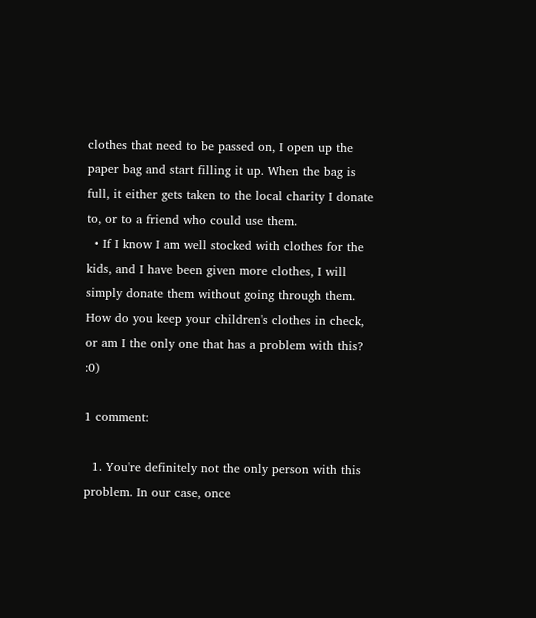clothes that need to be passed on, I open up the paper bag and start filling it up. When the bag is full, it either gets taken to the local charity I donate to, or to a friend who could use them.
  • If I know I am well stocked with clothes for the kids, and I have been given more clothes, I will simply donate them without going through them.
How do you keep your children's clothes in check, or am I the only one that has a problem with this? :0)

1 comment:

  1. You're definitely not the only person with this problem. In our case, once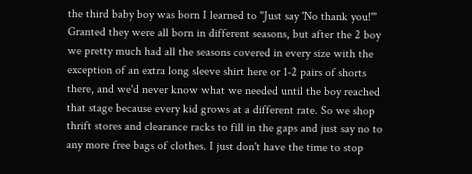the third baby boy was born I learned to "Just say 'No thank you!'" Granted they were all born in different seasons, but after the 2 boy we pretty much had all the seasons covered in every size with the exception of an extra long sleeve shirt here or 1-2 pairs of shorts there, and we'd never know what we needed until the boy reached that stage because every kid grows at a different rate. So we shop thrift stores and clearance racks to fill in the gaps and just say no to any more free bags of clothes. I just don't have the time to stop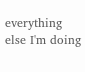everything else I'm doing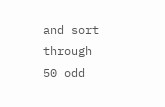and sort through 50 odd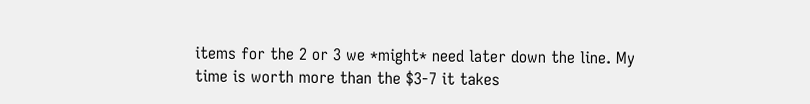items for the 2 or 3 we *might* need later down the line. My time is worth more than the $3-7 it takes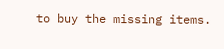to buy the missing items.